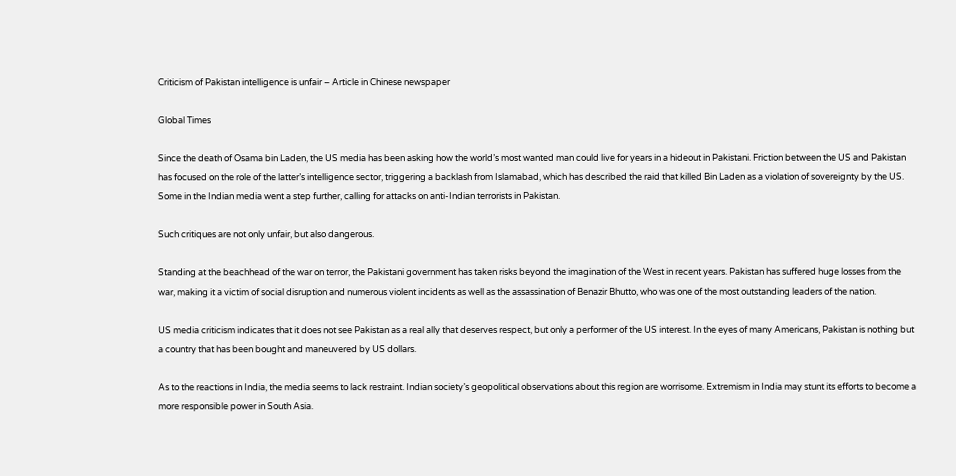Criticism of Pakistan intelligence is unfair – Article in Chinese newspaper

Global Times

Since the death of Osama bin Laden, the US media has been asking how the world’s most wanted man could live for years in a hideout in Pakistani. Friction between the US and Pakistan has focused on the role of the latter’s intelligence sector, triggering a backlash from Islamabad, which has described the raid that killed Bin Laden as a violation of sovereignty by the US. Some in the Indian media went a step further, calling for attacks on anti-Indian terrorists in Pakistan.

Such critiques are not only unfair, but also dangerous.

Standing at the beachhead of the war on terror, the Pakistani government has taken risks beyond the imagination of the West in recent years. Pakistan has suffered huge losses from the war, making it a victim of social disruption and numerous violent incidents as well as the assassination of Benazir Bhutto, who was one of the most outstanding leaders of the nation.

US media criticism indicates that it does not see Pakistan as a real ally that deserves respect, but only a performer of the US interest. In the eyes of many Americans, Pakistan is nothing but a country that has been bought and maneuvered by US dollars.

As to the reactions in India, the media seems to lack restraint. Indian society’s geopolitical observations about this region are worrisome. Extremism in India may stunt its efforts to become a more responsible power in South Asia.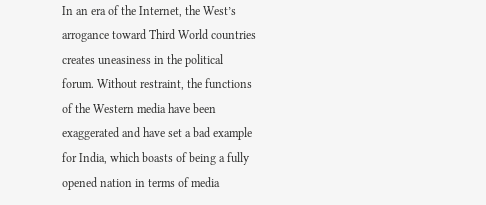In an era of the Internet, the West’s arrogance toward Third World countries creates uneasiness in the political forum. Without restraint, the functions of the Western media have been exaggerated and have set a bad example for India, which boasts of being a fully opened nation in terms of media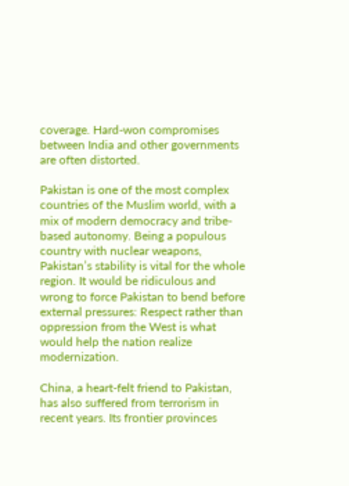coverage. Hard-won compromises between India and other governments are often distorted.

Pakistan is one of the most complex countries of the Muslim world, with a mix of modern democracy and tribe-based autonomy. Being a populous country with nuclear weapons, Pakistan’s stability is vital for the whole region. It would be ridiculous and wrong to force Pakistan to bend before external pressures: Respect rather than oppression from the West is what would help the nation realize modernization.

China, a heart-felt friend to Pakistan, has also suffered from terrorism in recent years. Its frontier provinces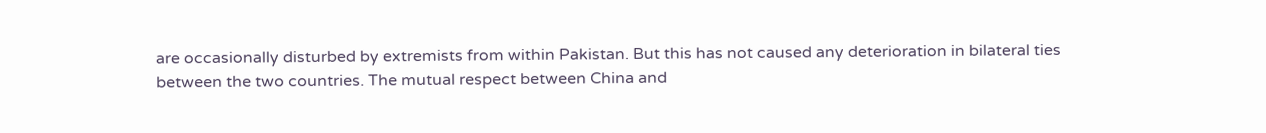are occasionally disturbed by extremists from within Pakistan. But this has not caused any deterioration in bilateral ties between the two countries. The mutual respect between China and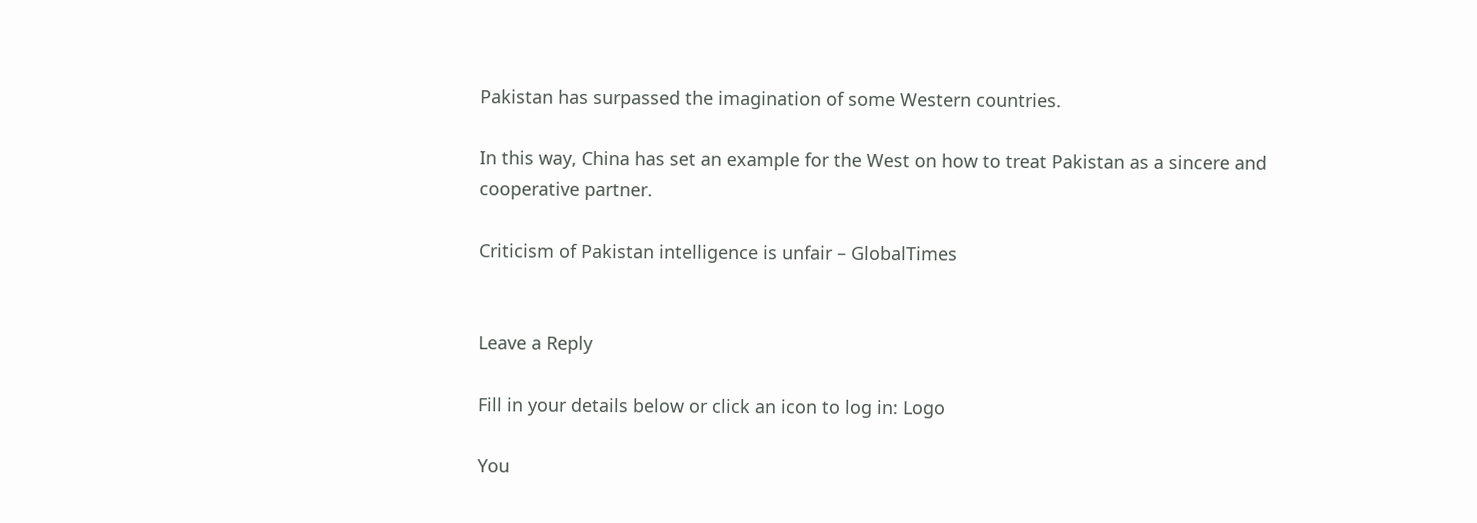Pakistan has surpassed the imagination of some Western countries.

In this way, China has set an example for the West on how to treat Pakistan as a sincere and cooperative partner.

Criticism of Pakistan intelligence is unfair – GlobalTimes


Leave a Reply

Fill in your details below or click an icon to log in: Logo

You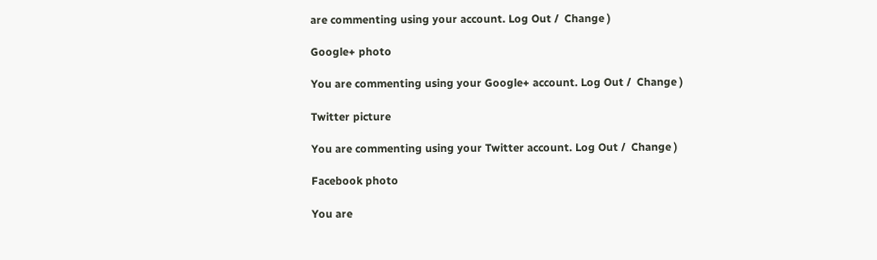are commenting using your account. Log Out /  Change )

Google+ photo

You are commenting using your Google+ account. Log Out /  Change )

Twitter picture

You are commenting using your Twitter account. Log Out /  Change )

Facebook photo

You are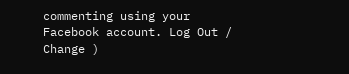commenting using your Facebook account. Log Out /  Change )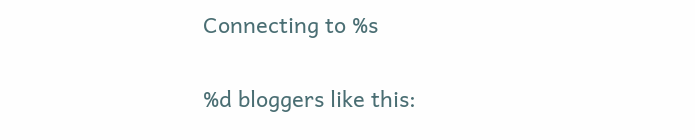Connecting to %s

%d bloggers like this: